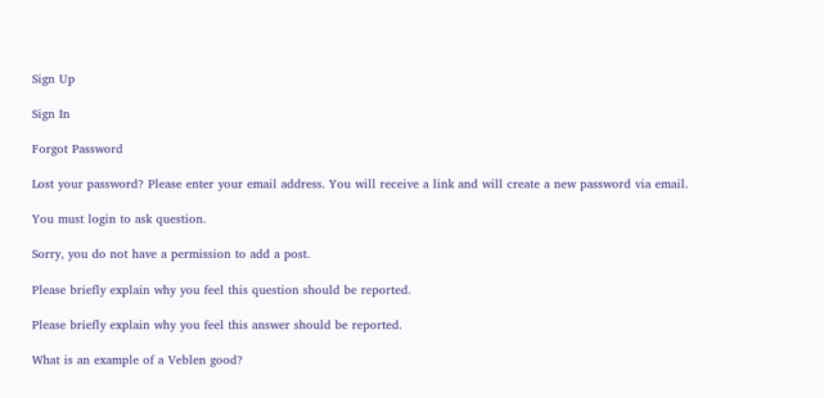Sign Up

Sign In

Forgot Password

Lost your password? Please enter your email address. You will receive a link and will create a new password via email.

You must login to ask question.

Sorry, you do not have a permission to add a post.

Please briefly explain why you feel this question should be reported.

Please briefly explain why you feel this answer should be reported.

What is an example of a Veblen good?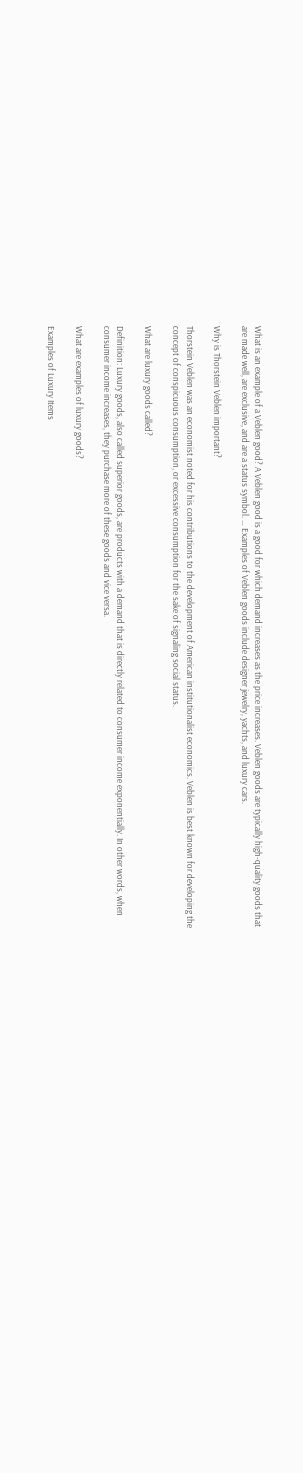What is an example of a Veblen good? A Veblen good is a good for which demand increases as the price increases. Veblen goods are typically high-quality goods that are made well, are exclusive, and are a status symbol. … Examples of Veblen goods include designer jewelry, yachts, and luxury cars.

Why is Thorstein Veblen important?

Thorstein Veblen was an economist noted for his contributions to the development of American institutionalist economics. Veblen is best known for developing the concept of conspicuous consumption, or excessive consumption for the sake of signaling social status.

What are luxury goods called?

Definition: Luxury goods, also called superior goods, are products with a demand that is directly related to consumer income exponentially. In other words, when consumer income increases, they purchase more of these goods and vice versa.

What are examples of luxury goods?

Examples of Luxury Items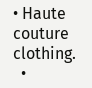• Haute couture clothing.
  •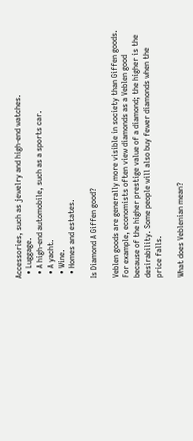Accessories, such as jewelry and high-end watches.
  • Luggage.
  • A high-end automobile, such as a sports car.
  • A yacht.
  • Wine.
  • Homes and estates.

Is Diamond A Giffen good?

Veblen goods are generally more visible in society than Giffen goods. For example, economists often view diamonds as a Veblen good because of the higher prestige value of a diamond; the higher is the desirability. Some people will also buy fewer diamonds when the price falls.

What does Veblenian mean?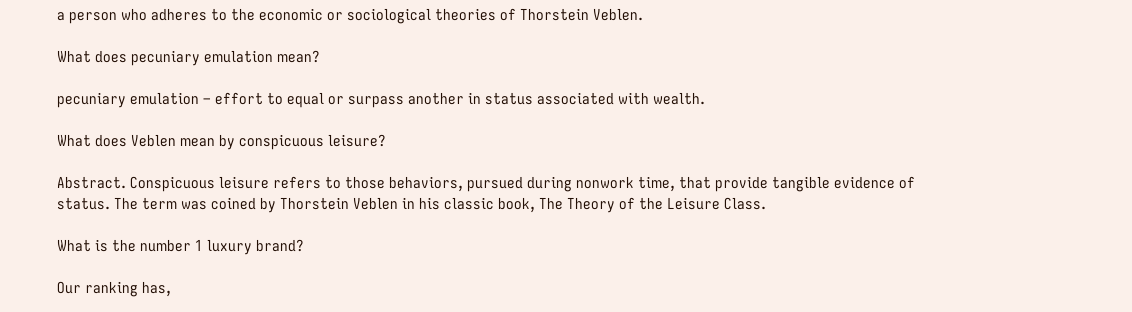a person who adheres to the economic or sociological theories of Thorstein Veblen.

What does pecuniary emulation mean?

pecuniary emulation – effort to equal or surpass another in status associated with wealth.

What does Veblen mean by conspicuous leisure?

Abstract. Conspicuous leisure refers to those behaviors, pursued during nonwork time, that provide tangible evidence of status. The term was coined by Thorstein Veblen in his classic book, The Theory of the Leisure Class.

What is the number 1 luxury brand?

Our ranking has,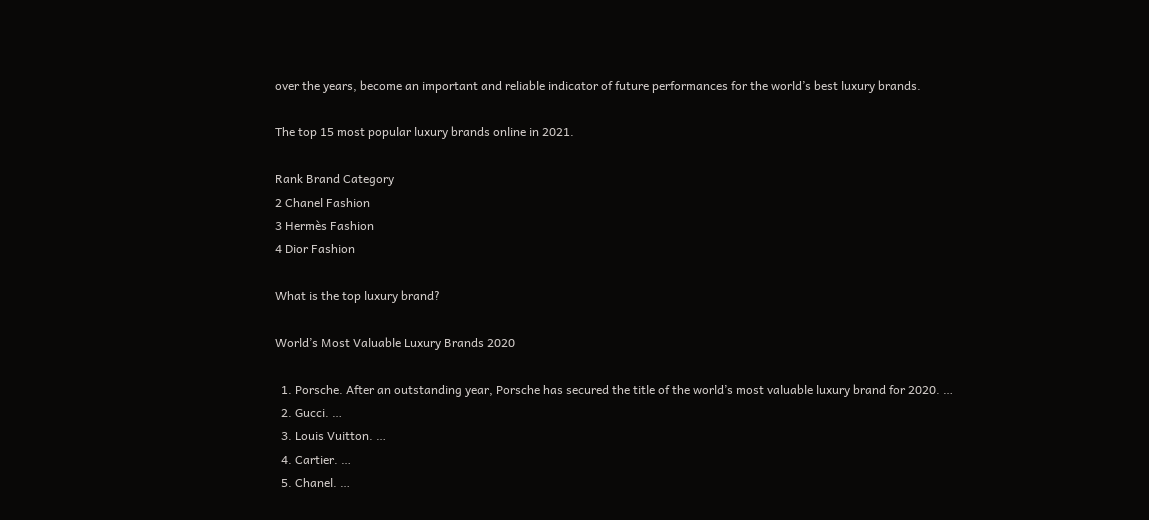over the years, become an important and reliable indicator of future performances for the world’s best luxury brands.

The top 15 most popular luxury brands online in 2021.

Rank Brand Category
2 Chanel Fashion
3 Hermès Fashion
4 Dior Fashion

What is the top luxury brand?

World’s Most Valuable Luxury Brands 2020

  1. Porsche. After an outstanding year, Porsche has secured the title of the world’s most valuable luxury brand for 2020. …
  2. Gucci. …
  3. Louis Vuitton. …
  4. Cartier. …
  5. Chanel. …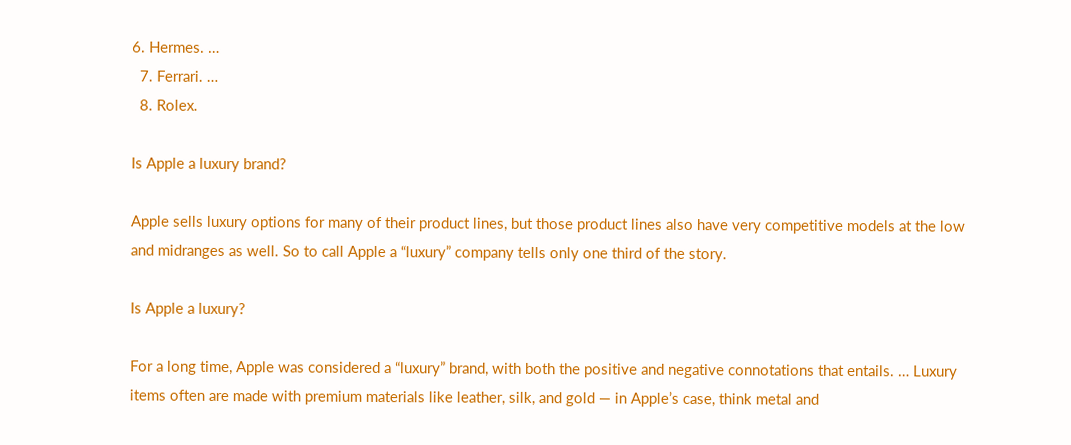6. Hermes. …
  7. Ferrari. …
  8. Rolex.

Is Apple a luxury brand?

Apple sells luxury options for many of their product lines, but those product lines also have very competitive models at the low and midranges as well. So to call Apple a “luxury” company tells only one third of the story.

Is Apple a luxury?

For a long time, Apple was considered a “luxury” brand, with both the positive and negative connotations that entails. … Luxury items often are made with premium materials like leather, silk, and gold — in Apple’s case, think metal and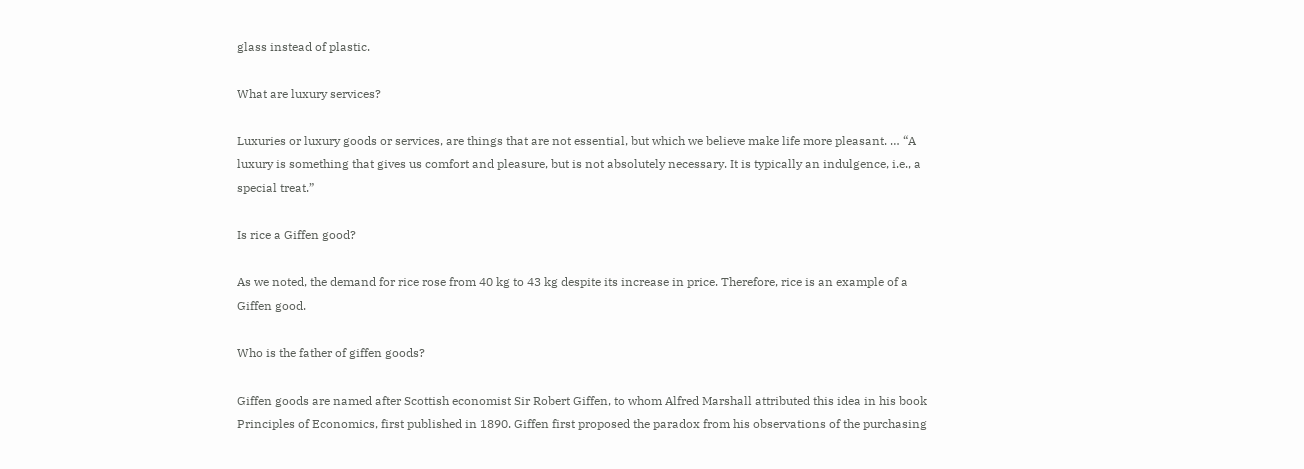glass instead of plastic.

What are luxury services?

Luxuries or luxury goods or services, are things that are not essential, but which we believe make life more pleasant. … “A luxury is something that gives us comfort and pleasure, but is not absolutely necessary. It is typically an indulgence, i.e., a special treat.”

Is rice a Giffen good?

As we noted, the demand for rice rose from 40 kg to 43 kg despite its increase in price. Therefore, rice is an example of a Giffen good.

Who is the father of giffen goods?

Giffen goods are named after Scottish economist Sir Robert Giffen, to whom Alfred Marshall attributed this idea in his book Principles of Economics, first published in 1890. Giffen first proposed the paradox from his observations of the purchasing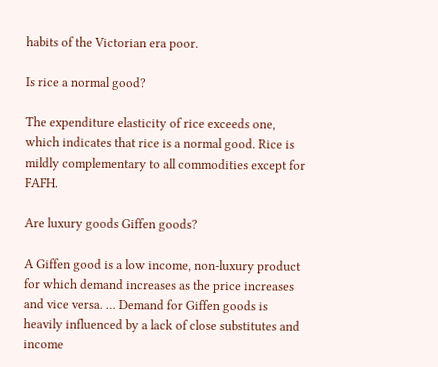habits of the Victorian era poor.

Is rice a normal good?

The expenditure elasticity of rice exceeds one, which indicates that rice is a normal good. Rice is mildly complementary to all commodities except for FAFH.

Are luxury goods Giffen goods?

A Giffen good is a low income, non-luxury product for which demand increases as the price increases and vice versa. … Demand for Giffen goods is heavily influenced by a lack of close substitutes and income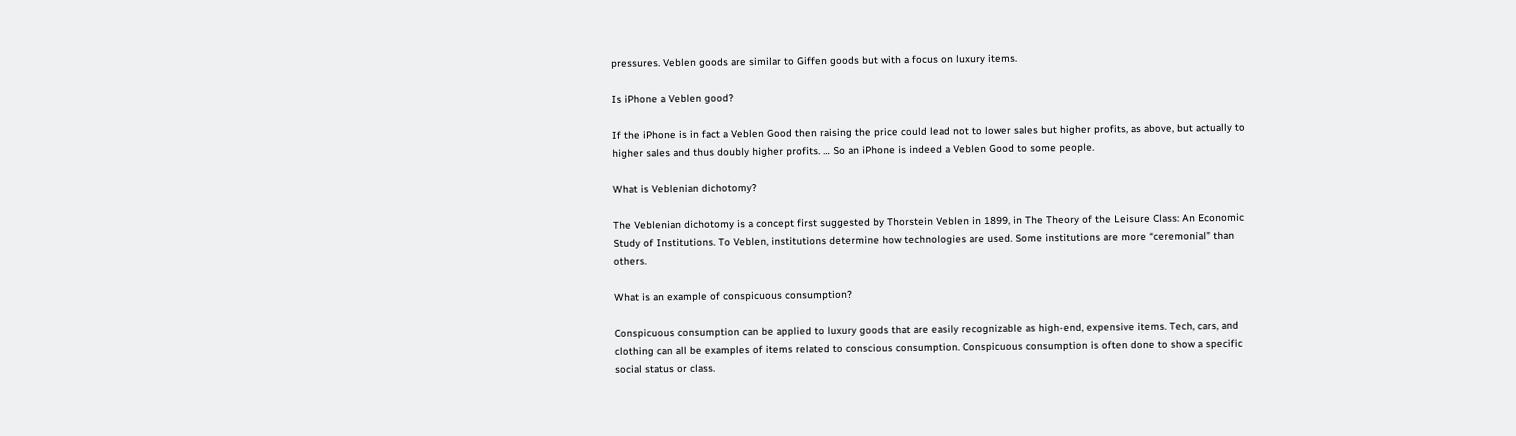pressures. Veblen goods are similar to Giffen goods but with a focus on luxury items.

Is iPhone a Veblen good?

If the iPhone is in fact a Veblen Good then raising the price could lead not to lower sales but higher profits, as above, but actually to higher sales and thus doubly higher profits. … So an iPhone is indeed a Veblen Good to some people.

What is Veblenian dichotomy?

The Veblenian dichotomy is a concept first suggested by Thorstein Veblen in 1899, in The Theory of the Leisure Class: An Economic Study of Institutions. To Veblen, institutions determine how technologies are used. Some institutions are more “ceremonial” than others.

What is an example of conspicuous consumption?

Conspicuous consumption can be applied to luxury goods that are easily recognizable as high-end, expensive items. Tech, cars, and clothing can all be examples of items related to conscious consumption. Conspicuous consumption is often done to show a specific social status or class.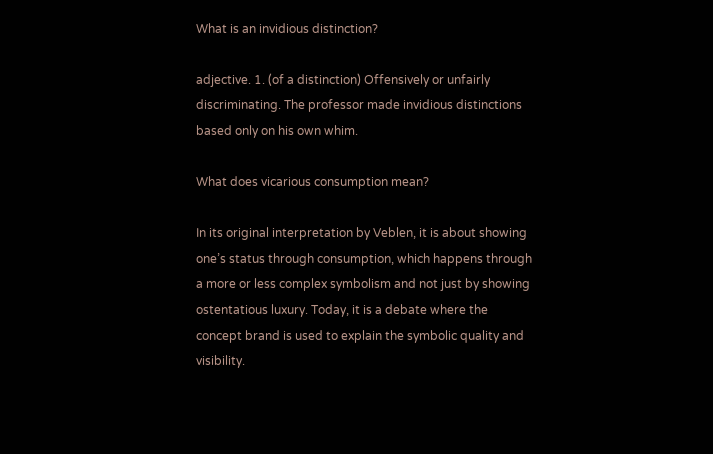What is an invidious distinction?

adjective. 1. (of a distinction) Offensively or unfairly discriminating. The professor made invidious distinctions based only on his own whim.

What does vicarious consumption mean?

In its original interpretation by Veblen, it is about showing one’s status through consumption, which happens through a more or less complex symbolism and not just by showing ostentatious luxury. Today, it is a debate where the concept brand is used to explain the symbolic quality and visibility.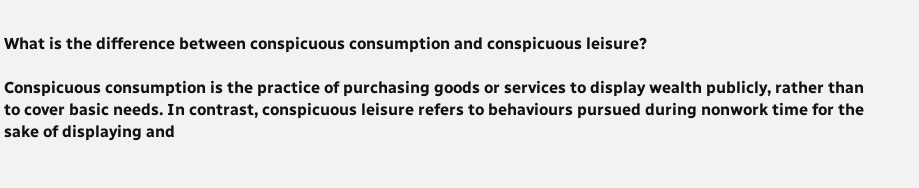What is the difference between conspicuous consumption and conspicuous leisure?

Conspicuous consumption is the practice of purchasing goods or services to display wealth publicly, rather than to cover basic needs. In contrast, conspicuous leisure refers to behaviours pursued during nonwork time for the sake of displaying and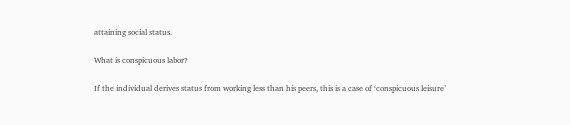attaining social status.

What is conspicuous labor?

If the individual derives status from working less than his peers, this is a case of ‘conspicuous leisure’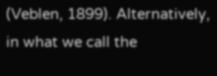(Veblen, 1899). Alternatively, in what we call the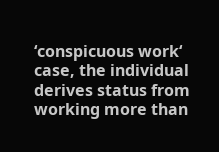‘conspicuous work‘ case, the individual derives status from working more than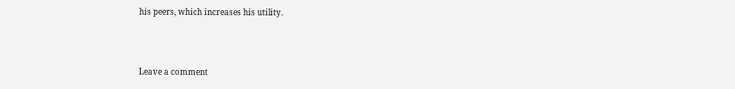his peers, which increases his utility.



Leave a comment